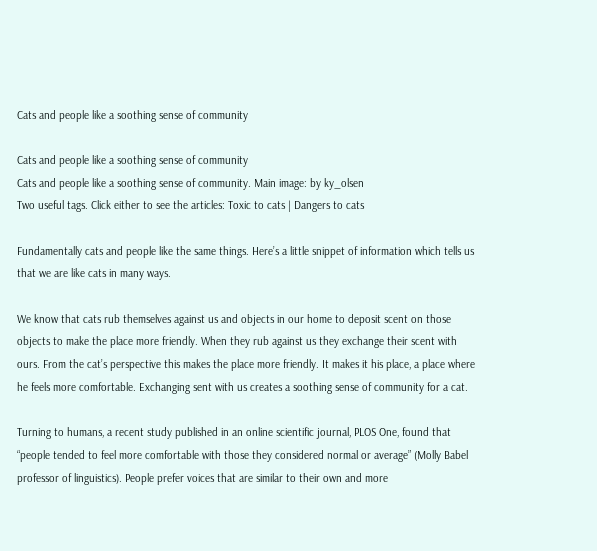Cats and people like a soothing sense of community

Cats and people like a soothing sense of community
Cats and people like a soothing sense of community. Main image: by ky_olsen
Two useful tags. Click either to see the articles: Toxic to cats | Dangers to cats

Fundamentally cats and people like the same things. Here’s a little snippet of information which tells us that we are like cats in many ways.

We know that cats rub themselves against us and objects in our home to deposit scent on those objects to make the place more friendly. When they rub against us they exchange their scent with ours. From the cat’s perspective this makes the place more friendly. It makes it his place, a place where he feels more comfortable. Exchanging sent with us creates a soothing sense of community for a cat.

Turning to humans, a recent study published in an online scientific journal, PLOS One, found that “people tended to feel more comfortable with those they considered normal or average” (Molly Babel professor of linguistics). People prefer voices that are similar to their own and more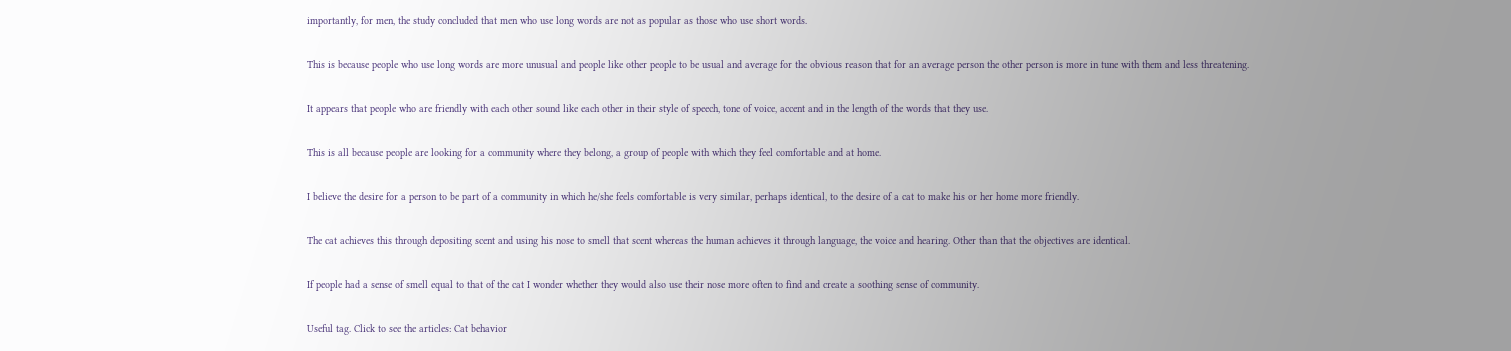importantly, for men, the study concluded that men who use long words are not as popular as those who use short words.

This is because people who use long words are more unusual and people like other people to be usual and average for the obvious reason that for an average person the other person is more in tune with them and less threatening.

It appears that people who are friendly with each other sound like each other in their style of speech, tone of voice, accent and in the length of the words that they use.

This is all because people are looking for a community where they belong, a group of people with which they feel comfortable and at home.

I believe the desire for a person to be part of a community in which he/she feels comfortable is very similar, perhaps identical, to the desire of a cat to make his or her home more friendly.

The cat achieves this through depositing scent and using his nose to smell that scent whereas the human achieves it through language, the voice and hearing. Other than that the objectives are identical.

If people had a sense of smell equal to that of the cat I wonder whether they would also use their nose more often to find and create a soothing sense of community.

Useful tag. Click to see the articles: Cat behavior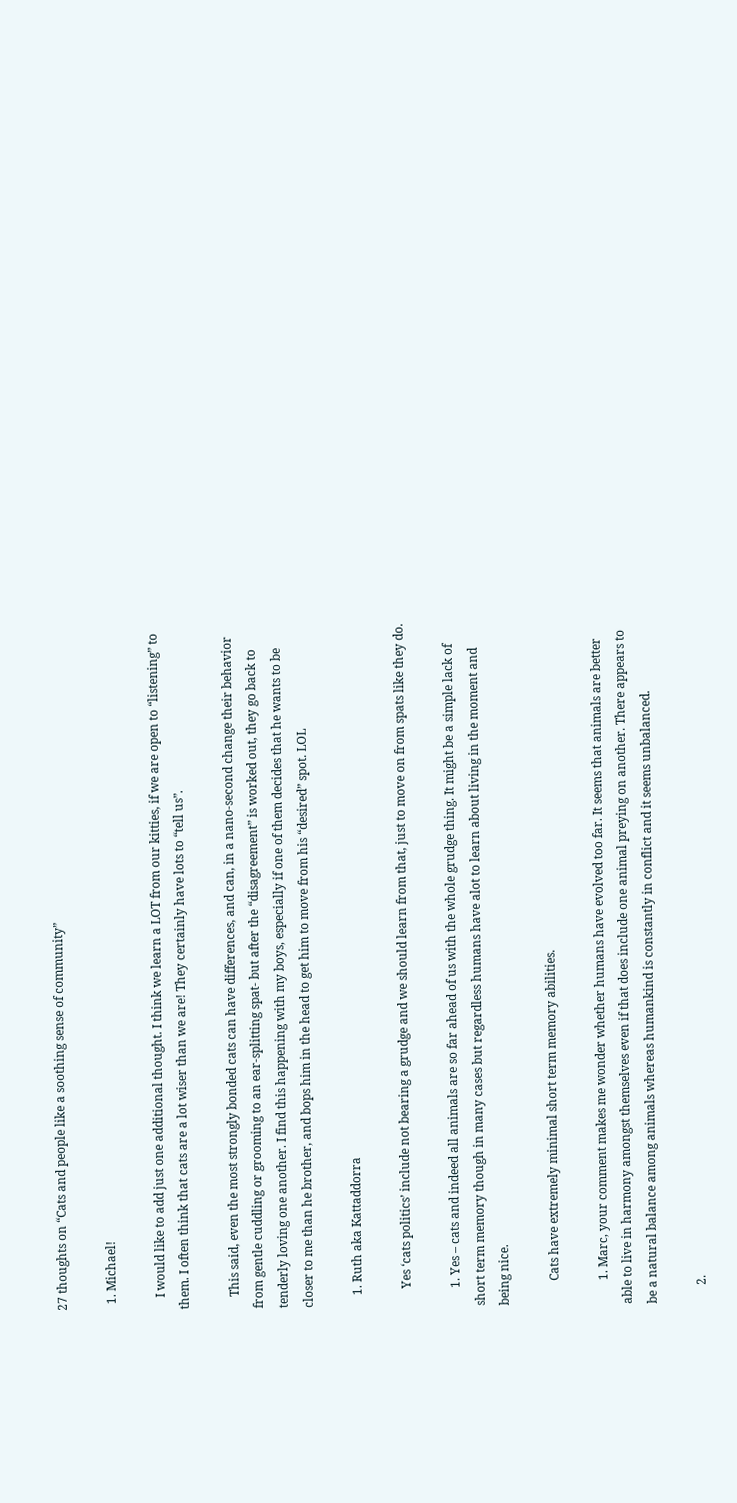27 thoughts on “Cats and people like a soothing sense of community”

  1. Michael!

    I would like to add just one additional thought. I think we learn a LOT from our kitties, if we are open to “listening” to them. I often think that cats are a lot wiser than we are! They certainly have lots to “tell us”.

    This said, even the most strongly bonded cats can have differences, and can, in a nano-second change their behavior from gentle cuddling or grooming to an ear-splitting spat- but after the “disagreement” is worked out, they go back to tenderly loving one another. I find this happening with my boys, especially if one of them decides that he wants to be closer to me than he brother, and bops him in the head to get him to move from his “desired” spot. LOL

    1. Ruth aka Kattaddorra

      Yes ‘cats politics’ include not bearing a grudge and we should learn from that, just to move on from spats like they do.

      1. Yes – cats and indeed all animals are so far ahead of us with the whole grudge thing. It might be a simple lack of short term memory though in many cases but regardless humans have alot to learn about living in the moment and being nice.

        Cats have extremely minimal short term memory abilities.

        1. Marc, your comment makes me wonder whether humans have evolved too far. It seems that animals are better able to live in harmony amongst themselves even if that does include one animal preying on another. There appears to be a natural balance among animals whereas humankind is constantly in conflict and it seems unbalanced.

      2.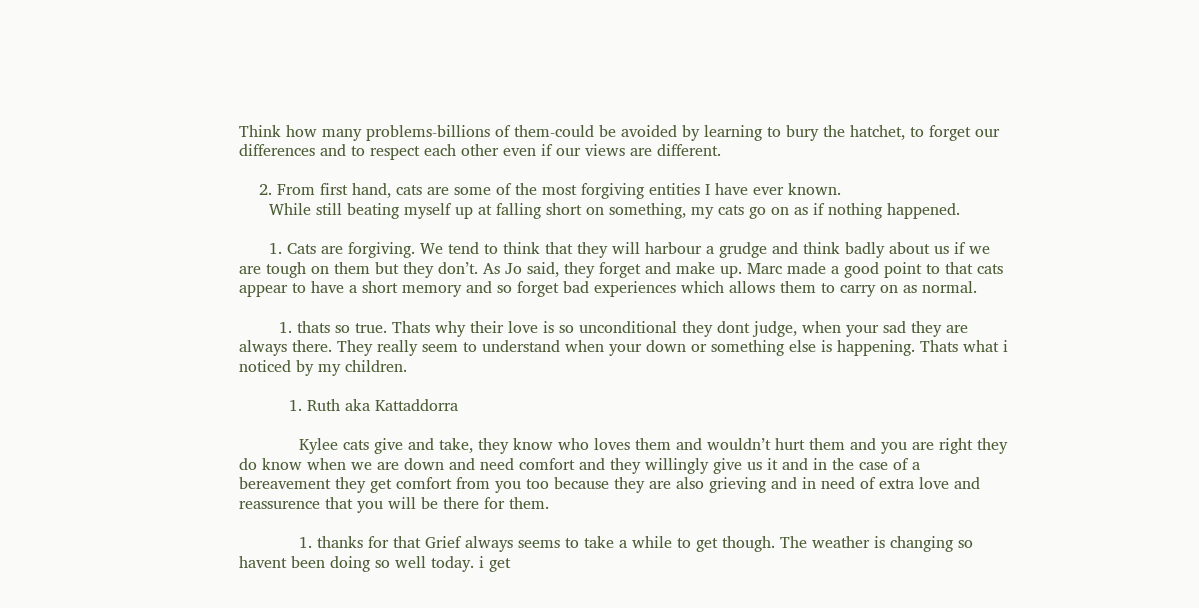Think how many problems-billions of them-could be avoided by learning to bury the hatchet, to forget our differences and to respect each other even if our views are different.

    2. From first hand, cats are some of the most forgiving entities I have ever known.
      While still beating myself up at falling short on something, my cats go on as if nothing happened.

      1. Cats are forgiving. We tend to think that they will harbour a grudge and think badly about us if we are tough on them but they don’t. As Jo said, they forget and make up. Marc made a good point to that cats appear to have a short memory and so forget bad experiences which allows them to carry on as normal.

        1. thats so true. Thats why their love is so unconditional they dont judge, when your sad they are always there. They really seem to understand when your down or something else is happening. Thats what i noticed by my children.

          1. Ruth aka Kattaddorra

            Kylee cats give and take, they know who loves them and wouldn’t hurt them and you are right they do know when we are down and need comfort and they willingly give us it and in the case of a bereavement they get comfort from you too because they are also grieving and in need of extra love and reassurence that you will be there for them.

            1. thanks for that Grief always seems to take a while to get though. The weather is changing so havent been doing so well today. i get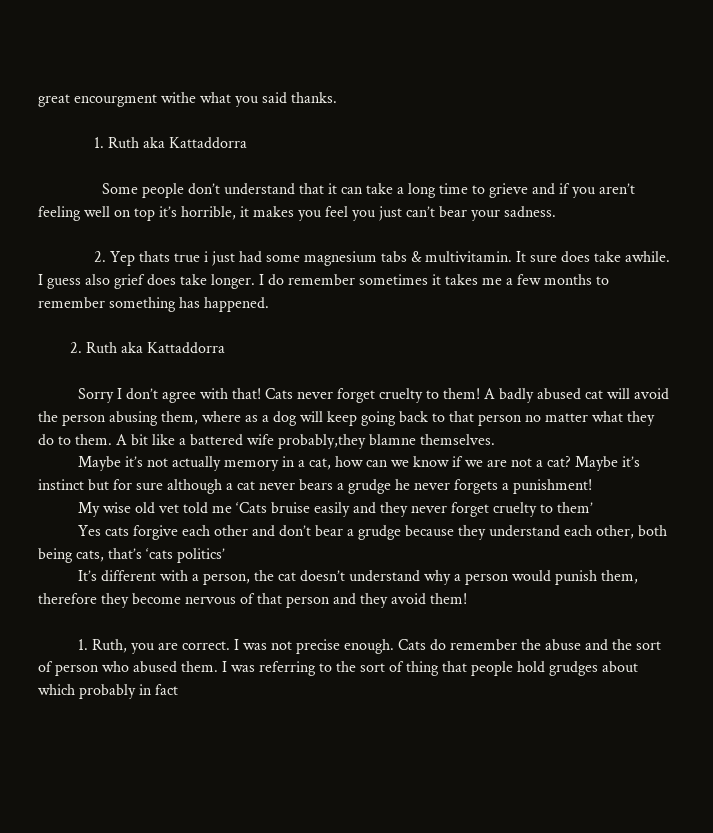great encourgment withe what you said thanks.

              1. Ruth aka Kattaddorra

                Some people don’t understand that it can take a long time to grieve and if you aren’t feeling well on top it’s horrible, it makes you feel you just can’t bear your sadness.

              2. Yep thats true i just had some magnesium tabs & multivitamin. It sure does take awhile. I guess also grief does take longer. I do remember sometimes it takes me a few months to remember something has happened.

        2. Ruth aka Kattaddorra

          Sorry I don’t agree with that! Cats never forget cruelty to them! A badly abused cat will avoid the person abusing them, where as a dog will keep going back to that person no matter what they do to them. A bit like a battered wife probably,they blamne themselves.
          Maybe it’s not actually memory in a cat, how can we know if we are not a cat? Maybe it’s instinct but for sure although a cat never bears a grudge he never forgets a punishment!
          My wise old vet told me ‘Cats bruise easily and they never forget cruelty to them’
          Yes cats forgive each other and don’t bear a grudge because they understand each other, both being cats, that’s ‘cats politics’
          It’s different with a person, the cat doesn’t understand why a person would punish them, therefore they become nervous of that person and they avoid them!

          1. Ruth, you are correct. I was not precise enough. Cats do remember the abuse and the sort of person who abused them. I was referring to the sort of thing that people hold grudges about which probably in fact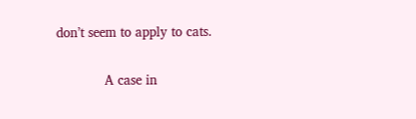don’t seem to apply to cats.

            A case in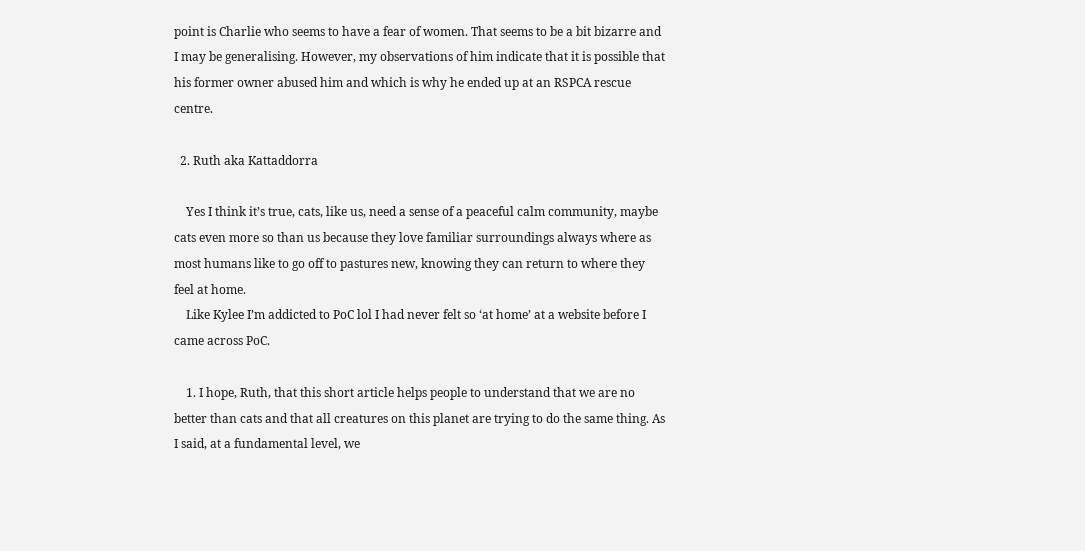point is Charlie who seems to have a fear of women. That seems to be a bit bizarre and I may be generalising. However, my observations of him indicate that it is possible that his former owner abused him and which is why he ended up at an RSPCA rescue centre.

  2. Ruth aka Kattaddorra

    Yes I think it’s true, cats, like us, need a sense of a peaceful calm community, maybe cats even more so than us because they love familiar surroundings always where as most humans like to go off to pastures new, knowing they can return to where they feel at home.
    Like Kylee I’m addicted to PoC lol I had never felt so ‘at home’ at a website before I came across PoC.

    1. I hope, Ruth, that this short article helps people to understand that we are no better than cats and that all creatures on this planet are trying to do the same thing. As I said, at a fundamental level, we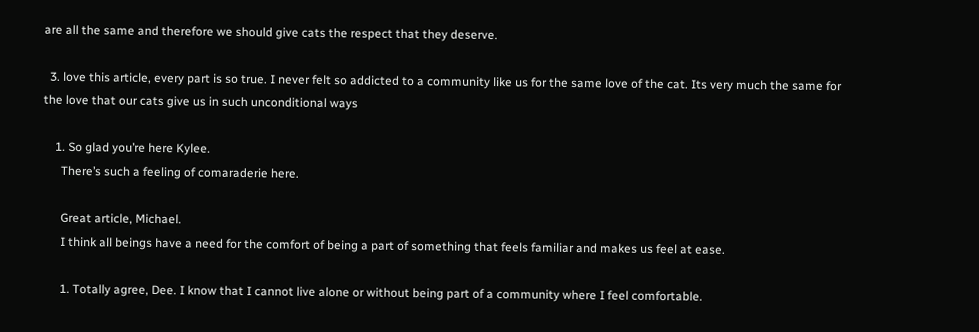are all the same and therefore we should give cats the respect that they deserve.

  3. love this article, every part is so true. I never felt so addicted to a community like us for the same love of the cat. Its very much the same for the love that our cats give us in such unconditional ways

    1. So glad you’re here Kylee.
      There’s such a feeling of comaraderie here.

      Great article, Michael.
      I think all beings have a need for the comfort of being a part of something that feels familiar and makes us feel at ease.

      1. Totally agree, Dee. I know that I cannot live alone or without being part of a community where I feel comfortable.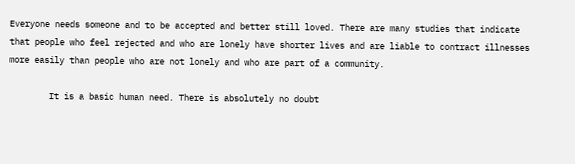Everyone needs someone and to be accepted and better still loved. There are many studies that indicate that people who feel rejected and who are lonely have shorter lives and are liable to contract illnesses more easily than people who are not lonely and who are part of a community.

        It is a basic human need. There is absolutely no doubt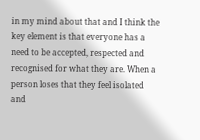in my mind about that and I think the key element is that everyone has a need to be accepted, respected and recognised for what they are. When a person loses that they feel isolated and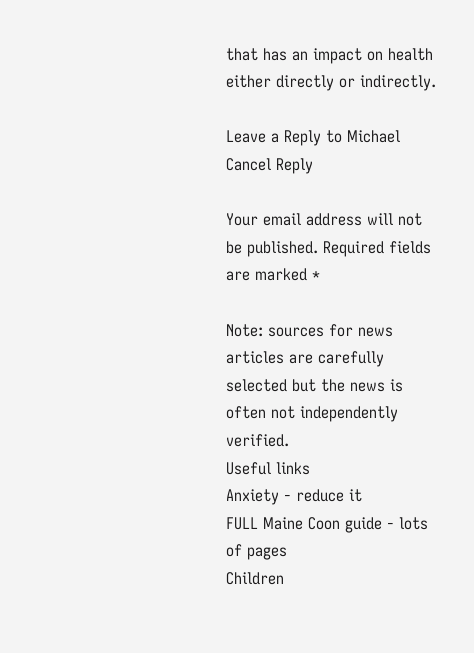that has an impact on health either directly or indirectly.

Leave a Reply to Michael Cancel Reply

Your email address will not be published. Required fields are marked *

Note: sources for news articles are carefully selected but the news is often not independently verified.
Useful links
Anxiety - reduce it
FULL Maine Coon guide - lots of pages
Children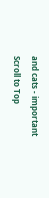and cats - important
Scroll to Top